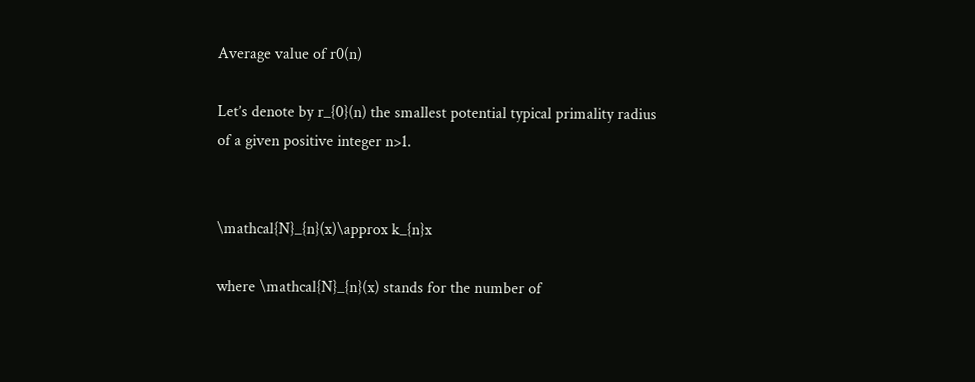Average value of r0(n)

Let’s denote by r_{0}(n) the smallest potential typical primality radius of a given positive integer n>1.


\mathcal{N}_{n}(x)\approx k_{n}x

where \mathcal{N}_{n}(x) stands for the number of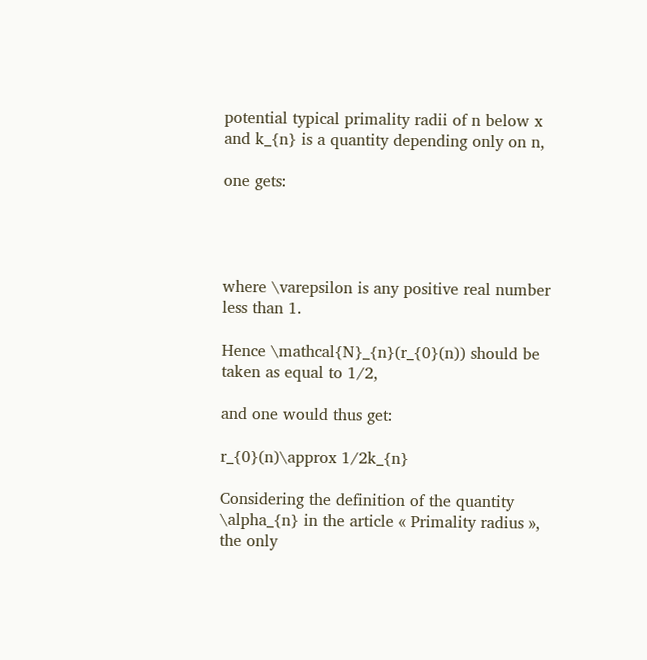potential typical primality radii of n below x and k_{n} is a quantity depending only on n,

one gets:




where \varepsilon is any positive real number less than 1.

Hence \mathcal{N}_{n}(r_{0}(n)) should be taken as equal to 1/2,

and one would thus get:

r_{0}(n)\approx 1/2k_{n}

Considering the definition of the quantity \alpha_{n} in the article « Primality radius », the only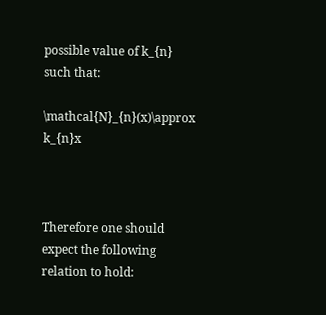possible value of k_{n} such that:

\mathcal{N}_{n}(x)\approx k_{n}x



Therefore one should expect the following relation to hold: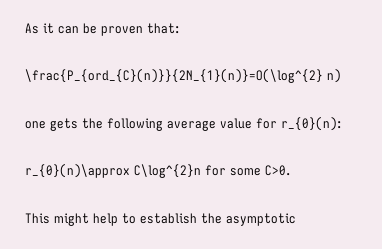As it can be proven that:

\frac{P_{ord_{C}(n)}}{2N_{1}(n)}=O(\log^{2} n)

one gets the following average value for r_{0}(n):

r_{0}(n)\approx C\log^{2}n for some C>0.

This might help to establish the asymptotic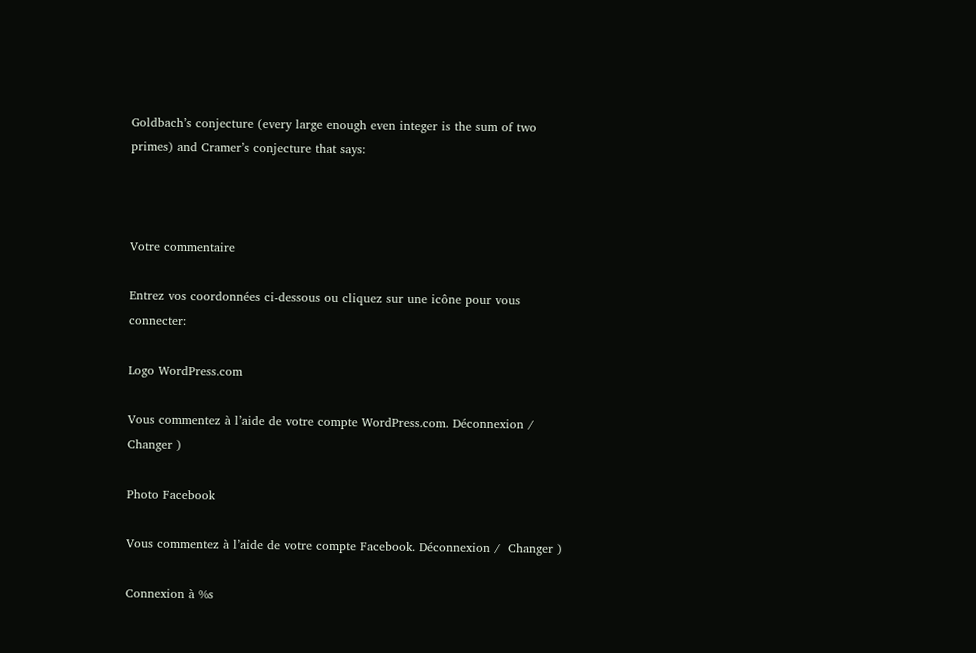Goldbach’s conjecture (every large enough even integer is the sum of two primes) and Cramer’s conjecture that says:



Votre commentaire

Entrez vos coordonnées ci-dessous ou cliquez sur une icône pour vous connecter:

Logo WordPress.com

Vous commentez à l’aide de votre compte WordPress.com. Déconnexion /  Changer )

Photo Facebook

Vous commentez à l’aide de votre compte Facebook. Déconnexion /  Changer )

Connexion à %s